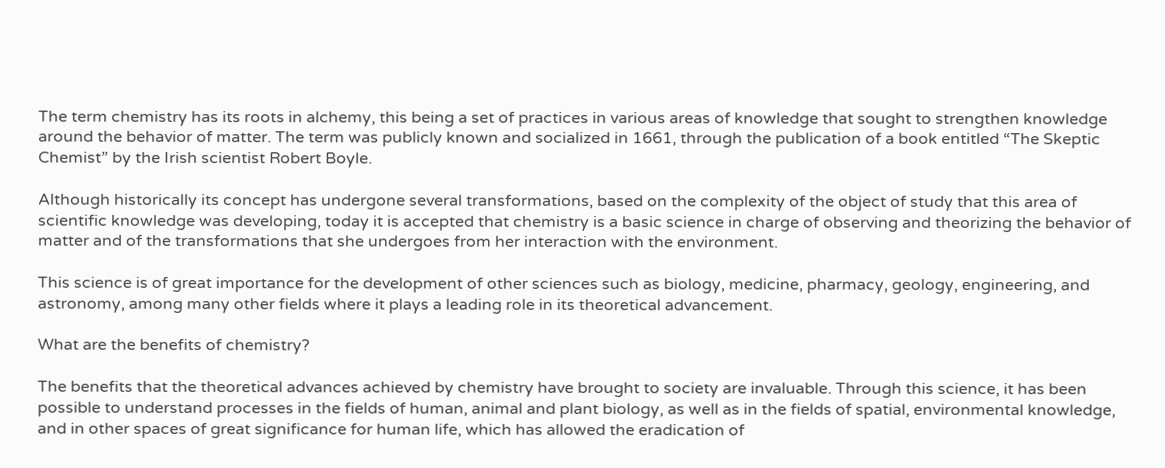The term chemistry has its roots in alchemy, this being a set of practices in various areas of knowledge that sought to strengthen knowledge around the behavior of matter. The term was publicly known and socialized in 1661, through the publication of a book entitled “The Skeptic Chemist” by the Irish scientist Robert Boyle.

Although historically its concept has undergone several transformations, based on the complexity of the object of study that this area of scientific knowledge was developing, today it is accepted that chemistry is a basic science in charge of observing and theorizing the behavior of matter and of the transformations that she undergoes from her interaction with the environment.

This science is of great importance for the development of other sciences such as biology, medicine, pharmacy, geology, engineering, and astronomy, among many other fields where it plays a leading role in its theoretical advancement.

What are the benefits of chemistry?

The benefits that the theoretical advances achieved by chemistry have brought to society are invaluable. Through this science, it has been possible to understand processes in the fields of human, animal and plant biology, as well as in the fields of spatial, environmental knowledge, and in other spaces of great significance for human life, which has allowed the eradication of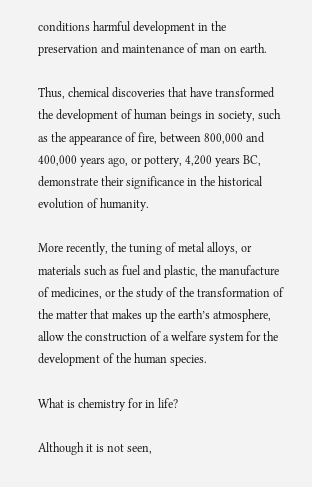conditions harmful development in the preservation and maintenance of man on earth.

Thus, chemical discoveries that have transformed the development of human beings in society, such as the appearance of fire, between 800,000 and 400,000 years ago, or pottery, 4,200 years BC, demonstrate their significance in the historical evolution of humanity.

More recently, the tuning of metal alloys, or materials such as fuel and plastic, the manufacture of medicines, or the study of the transformation of the matter that makes up the earth’s atmosphere, allow the construction of a welfare system for the development of the human species.

What is chemistry for in life?

Although it is not seen,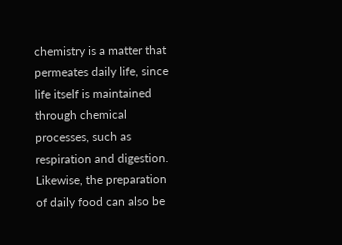chemistry is a matter that permeates daily life, since life itself is maintained through chemical processes, such as respiration and digestion. Likewise, the preparation of daily food can also be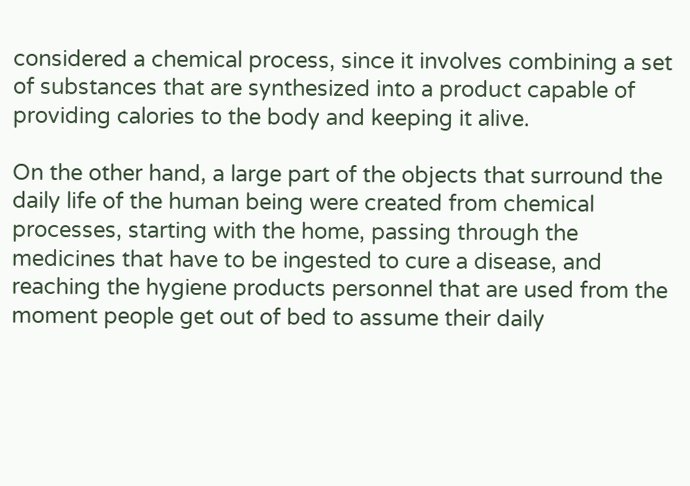considered a chemical process, since it involves combining a set of substances that are synthesized into a product capable of providing calories to the body and keeping it alive.

On the other hand, a large part of the objects that surround the daily life of the human being were created from chemical processes, starting with the home, passing through the medicines that have to be ingested to cure a disease, and reaching the hygiene products personnel that are used from the moment people get out of bed to assume their daily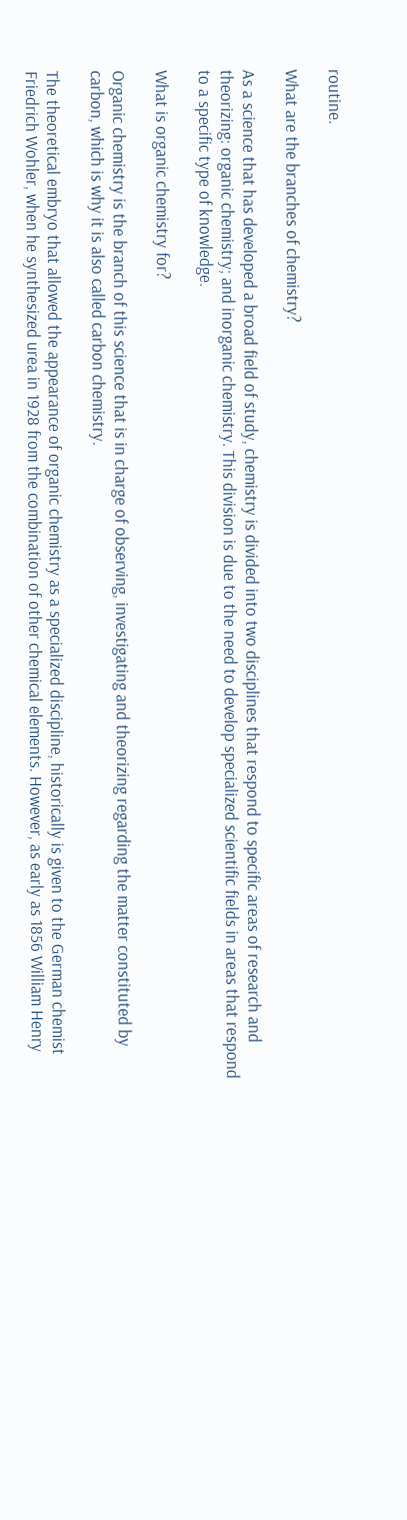routine.

What are the branches of chemistry?

As a science that has developed a broad field of study, chemistry is divided into two disciplines that respond to specific areas of research and theorizing: organic chemistry; and inorganic chemistry. This division is due to the need to develop specialized scientific fields in areas that respond to a specific type of knowledge.

What is organic chemistry for?

Organic chemistry is the branch of this science that is in charge of observing, investigating and theorizing regarding the matter constituted by carbon, which is why it is also called carbon chemistry.

The theoretical embryo that allowed the appearance of organic chemistry as a specialized discipline, historically is given to the German chemist Friedrich Wohler, when he synthesized urea in 1928 from the combination of other chemical elements. However, as early as 1856 William Henry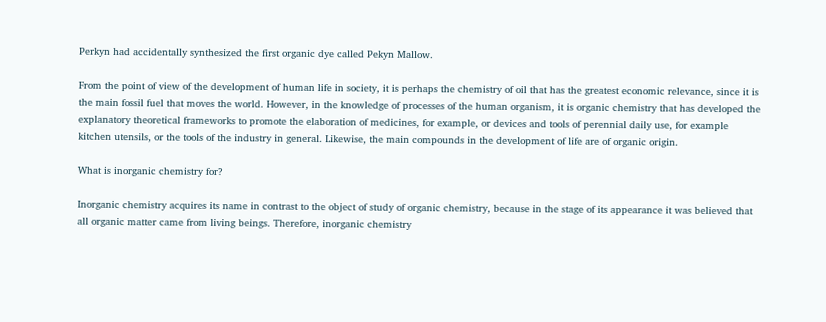Perkyn had accidentally synthesized the first organic dye called Pekyn Mallow.

From the point of view of the development of human life in society, it is perhaps the chemistry of oil that has the greatest economic relevance, since it is the main fossil fuel that moves the world. However, in the knowledge of processes of the human organism, it is organic chemistry that has developed the explanatory theoretical frameworks to promote the elaboration of medicines, for example, or devices and tools of perennial daily use, for example kitchen utensils, or the tools of the industry in general. Likewise, the main compounds in the development of life are of organic origin.

What is inorganic chemistry for?

Inorganic chemistry acquires its name in contrast to the object of study of organic chemistry, because in the stage of its appearance it was believed that all organic matter came from living beings. Therefore, inorganic chemistry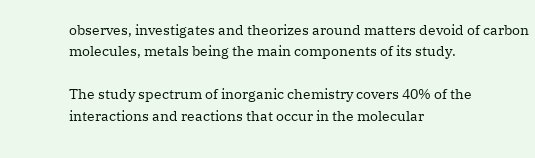observes, investigates and theorizes around matters devoid of carbon molecules, metals being the main components of its study.

The study spectrum of inorganic chemistry covers 40% of the interactions and reactions that occur in the molecular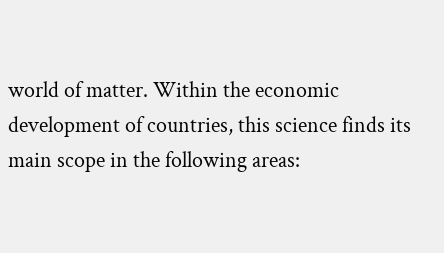world of matter. Within the economic development of countries, this science finds its main scope in the following areas: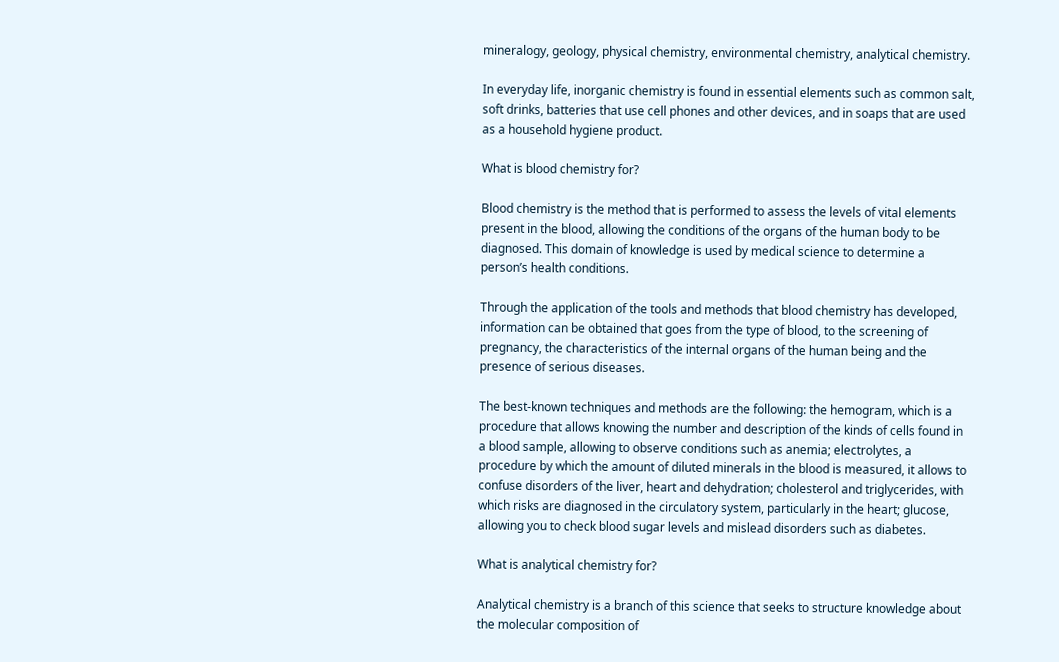mineralogy, geology, physical chemistry, environmental chemistry, analytical chemistry.

In everyday life, inorganic chemistry is found in essential elements such as common salt, soft drinks, batteries that use cell phones and other devices, and in soaps that are used as a household hygiene product.

What is blood chemistry for?

Blood chemistry is the method that is performed to assess the levels of vital elements present in the blood, allowing the conditions of the organs of the human body to be diagnosed. This domain of knowledge is used by medical science to determine a person’s health conditions.

Through the application of the tools and methods that blood chemistry has developed, information can be obtained that goes from the type of blood, to the screening of pregnancy, the characteristics of the internal organs of the human being and the presence of serious diseases.

The best-known techniques and methods are the following: the hemogram, which is a procedure that allows knowing the number and description of the kinds of cells found in a blood sample, allowing to observe conditions such as anemia; electrolytes, a procedure by which the amount of diluted minerals in the blood is measured, it allows to confuse disorders of the liver, heart and dehydration; cholesterol and triglycerides, with which risks are diagnosed in the circulatory system, particularly in the heart; glucose, allowing you to check blood sugar levels and mislead disorders such as diabetes.

What is analytical chemistry for?

Analytical chemistry is a branch of this science that seeks to structure knowledge about the molecular composition of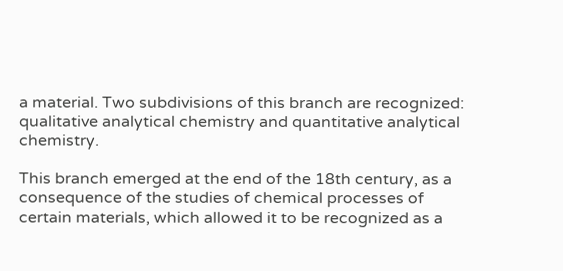a material. Two subdivisions of this branch are recognized: qualitative analytical chemistry and quantitative analytical chemistry.

This branch emerged at the end of the 18th century, as a consequence of the studies of chemical processes of certain materials, which allowed it to be recognized as a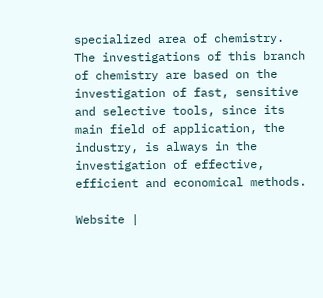specialized area of chemistry. The investigations of this branch of chemistry are based on the investigation of fast, sensitive and selective tools, since its main field of application, the industry, is always in the investigation of effective, efficient and economical methods.

Website |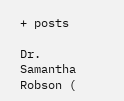+ posts

Dr. Samantha Robson (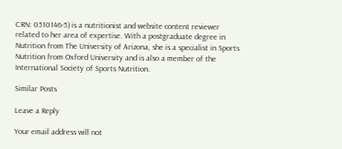CRN: 0510146-5) is a nutritionist and website content reviewer related to her area of expertise. With a postgraduate degree in Nutrition from The University of Arizona, she is a specialist in Sports Nutrition from Oxford University and is also a member of the International Society of Sports Nutrition.

Similar Posts

Leave a Reply

Your email address will not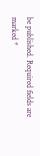be published. Required fields are marked *